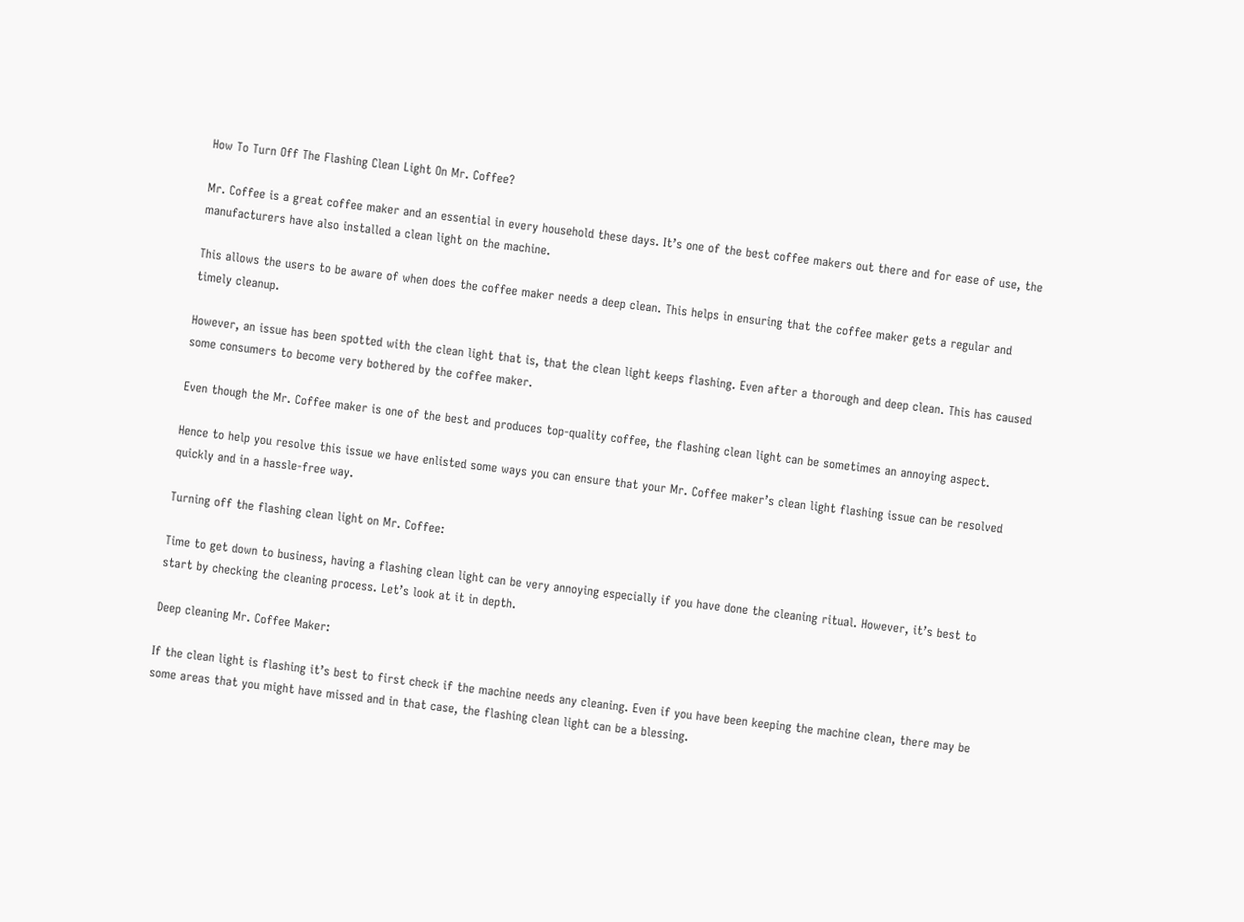How To Turn Off The Flashing Clean Light On Mr. Coffee?

Mr. Coffee is a great coffee maker and an essential in every household these days. It’s one of the best coffee makers out there and for ease of use, the manufacturers have also installed a clean light on the machine.

This allows the users to be aware of when does the coffee maker needs a deep clean. This helps in ensuring that the coffee maker gets a regular and timely cleanup.

However, an issue has been spotted with the clean light that is, that the clean light keeps flashing. Even after a thorough and deep clean. This has caused some consumers to become very bothered by the coffee maker.

Even though the Mr. Coffee maker is one of the best and produces top-quality coffee, the flashing clean light can be sometimes an annoying aspect.

Hence to help you resolve this issue we have enlisted some ways you can ensure that your Mr. Coffee maker’s clean light flashing issue can be resolved quickly and in a hassle-free way.

Turning off the flashing clean light on Mr. Coffee:

Time to get down to business, having a flashing clean light can be very annoying especially if you have done the cleaning ritual. However, it’s best to start by checking the cleaning process. Let’s look at it in depth.

Deep cleaning Mr. Coffee Maker:

If the clean light is flashing it’s best to first check if the machine needs any cleaning. Even if you have been keeping the machine clean, there may be some areas that you might have missed and in that case, the flashing clean light can be a blessing.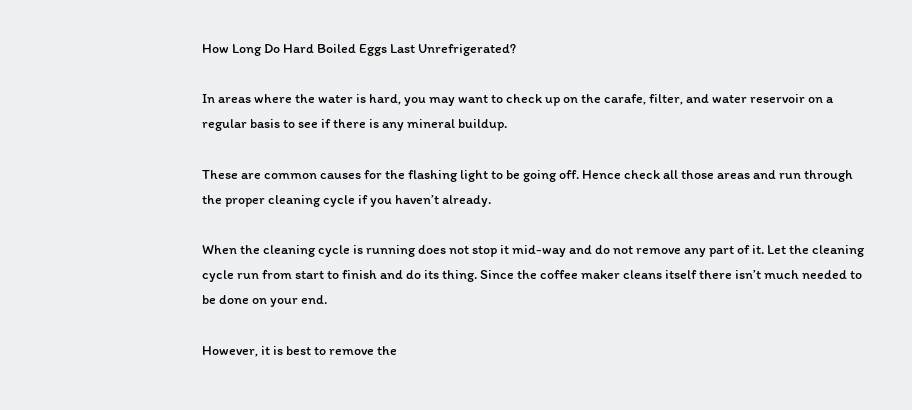How Long Do Hard Boiled Eggs Last Unrefrigerated?

In areas where the water is hard, you may want to check up on the carafe, filter, and water reservoir on a regular basis to see if there is any mineral buildup.

These are common causes for the flashing light to be going off. Hence check all those areas and run through the proper cleaning cycle if you haven’t already.

When the cleaning cycle is running does not stop it mid-way and do not remove any part of it. Let the cleaning cycle run from start to finish and do its thing. Since the coffee maker cleans itself there isn’t much needed to be done on your end.

However, it is best to remove the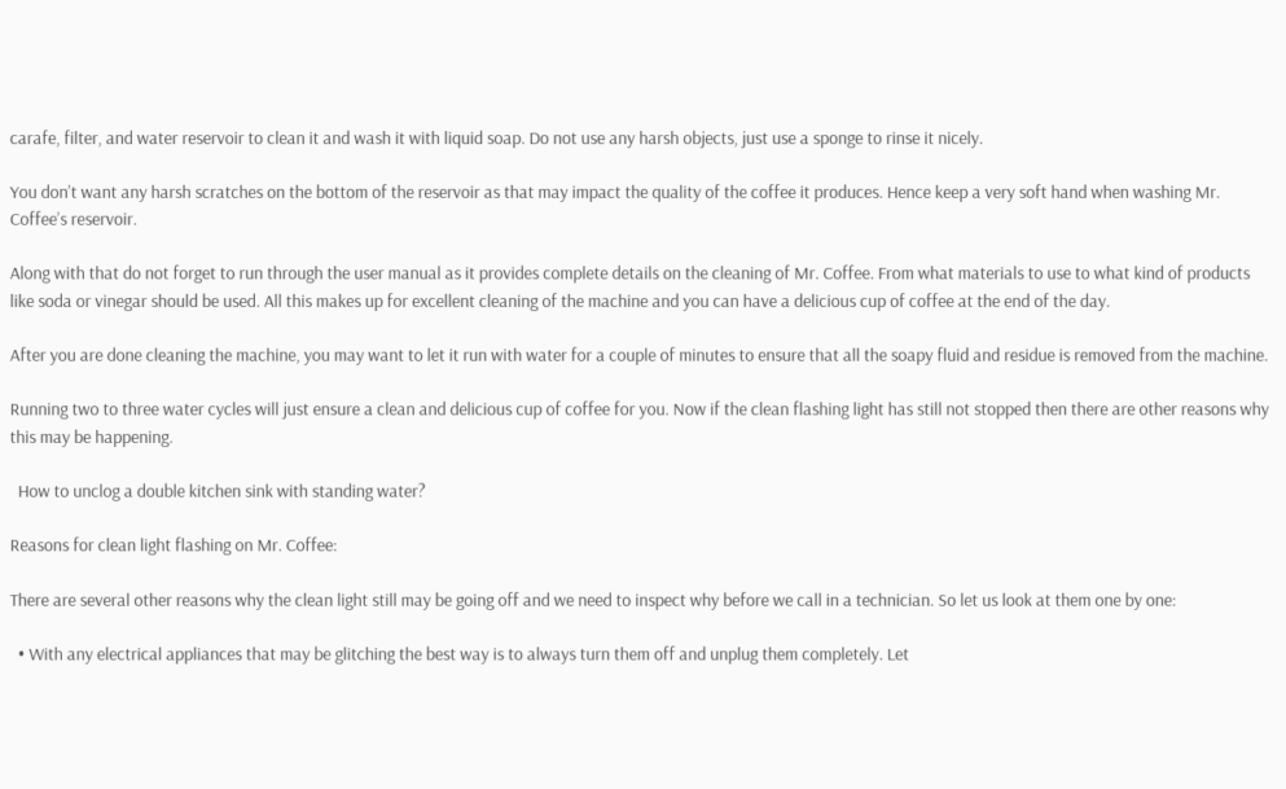carafe, filter, and water reservoir to clean it and wash it with liquid soap. Do not use any harsh objects, just use a sponge to rinse it nicely.

You don’t want any harsh scratches on the bottom of the reservoir as that may impact the quality of the coffee it produces. Hence keep a very soft hand when washing Mr. Coffee’s reservoir.

Along with that do not forget to run through the user manual as it provides complete details on the cleaning of Mr. Coffee. From what materials to use to what kind of products like soda or vinegar should be used. All this makes up for excellent cleaning of the machine and you can have a delicious cup of coffee at the end of the day.

After you are done cleaning the machine, you may want to let it run with water for a couple of minutes to ensure that all the soapy fluid and residue is removed from the machine.

Running two to three water cycles will just ensure a clean and delicious cup of coffee for you. Now if the clean flashing light has still not stopped then there are other reasons why this may be happening.

  How to unclog a double kitchen sink with standing water?

Reasons for clean light flashing on Mr. Coffee:

There are several other reasons why the clean light still may be going off and we need to inspect why before we call in a technician. So let us look at them one by one:

  • With any electrical appliances that may be glitching the best way is to always turn them off and unplug them completely. Let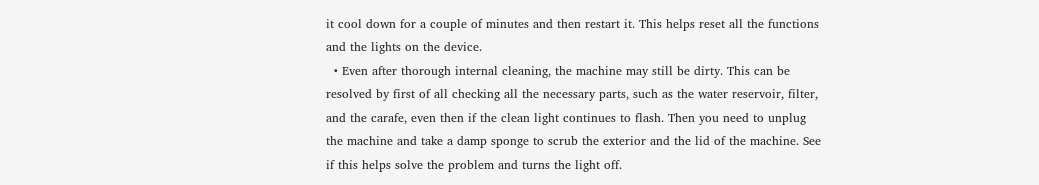it cool down for a couple of minutes and then restart it. This helps reset all the functions and the lights on the device.
  • Even after thorough internal cleaning, the machine may still be dirty. This can be resolved by first of all checking all the necessary parts, such as the water reservoir, filter, and the carafe, even then if the clean light continues to flash. Then you need to unplug the machine and take a damp sponge to scrub the exterior and the lid of the machine. See if this helps solve the problem and turns the light off.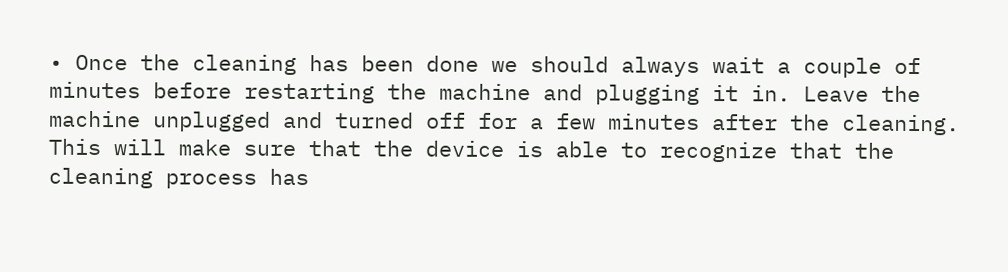• Once the cleaning has been done we should always wait a couple of minutes before restarting the machine and plugging it in. Leave the machine unplugged and turned off for a few minutes after the cleaning. This will make sure that the device is able to recognize that the cleaning process has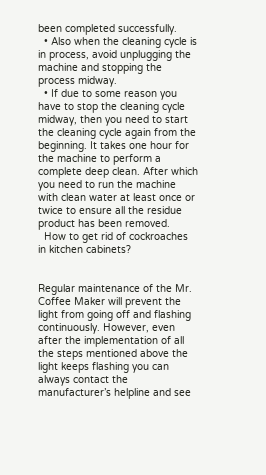been completed successfully.
  • Also when the cleaning cycle is in process, avoid unplugging the machine and stopping the process midway.
  • If due to some reason you have to stop the cleaning cycle midway, then you need to start the cleaning cycle again from the beginning. It takes one hour for the machine to perform a complete deep clean. After which you need to run the machine with clean water at least once or twice to ensure all the residue product has been removed.
  How to get rid of cockroaches in kitchen cabinets?


Regular maintenance of the Mr. Coffee Maker will prevent the light from going off and flashing continuously. However, even after the implementation of all the steps mentioned above the light keeps flashing you can always contact the manufacturer’s helpline and see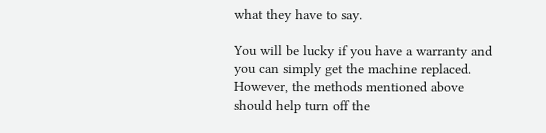what they have to say.

You will be lucky if you have a warranty and you can simply get the machine replaced. However, the methods mentioned above should help turn off the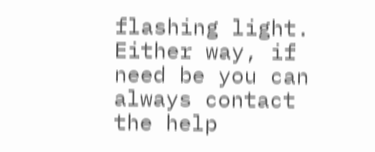flashing light. Either way, if need be you can always contact the help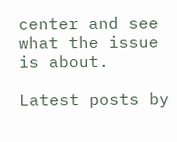center and see what the issue is about.

Latest posts by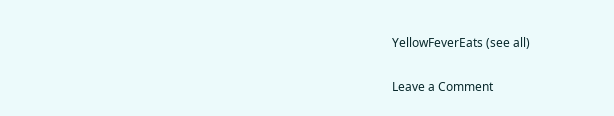YellowFeverEats (see all)

Leave a Comment